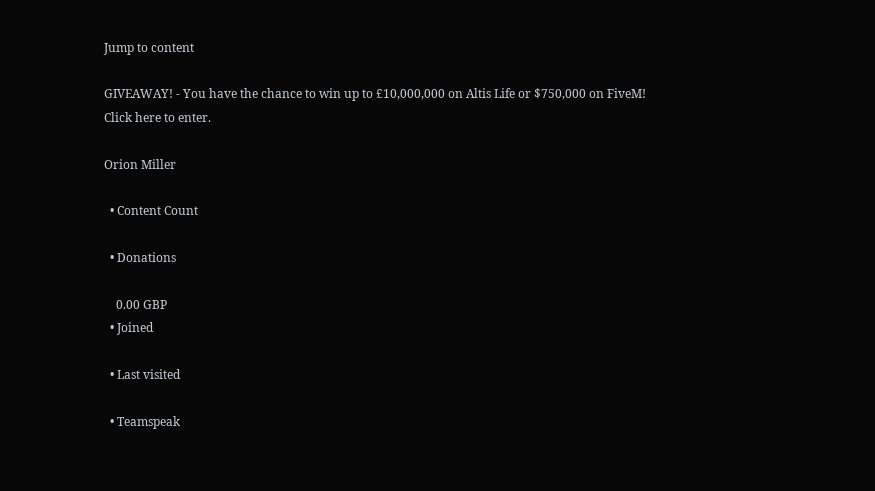Jump to content

GIVEAWAY! - You have the chance to win up to £10,000,000 on Altis Life or $750,000 on FiveM! Click here to enter.

Orion Miller

  • Content Count

  • Donations

    0.00 GBP
  • Joined

  • Last visited

  • Teamspeak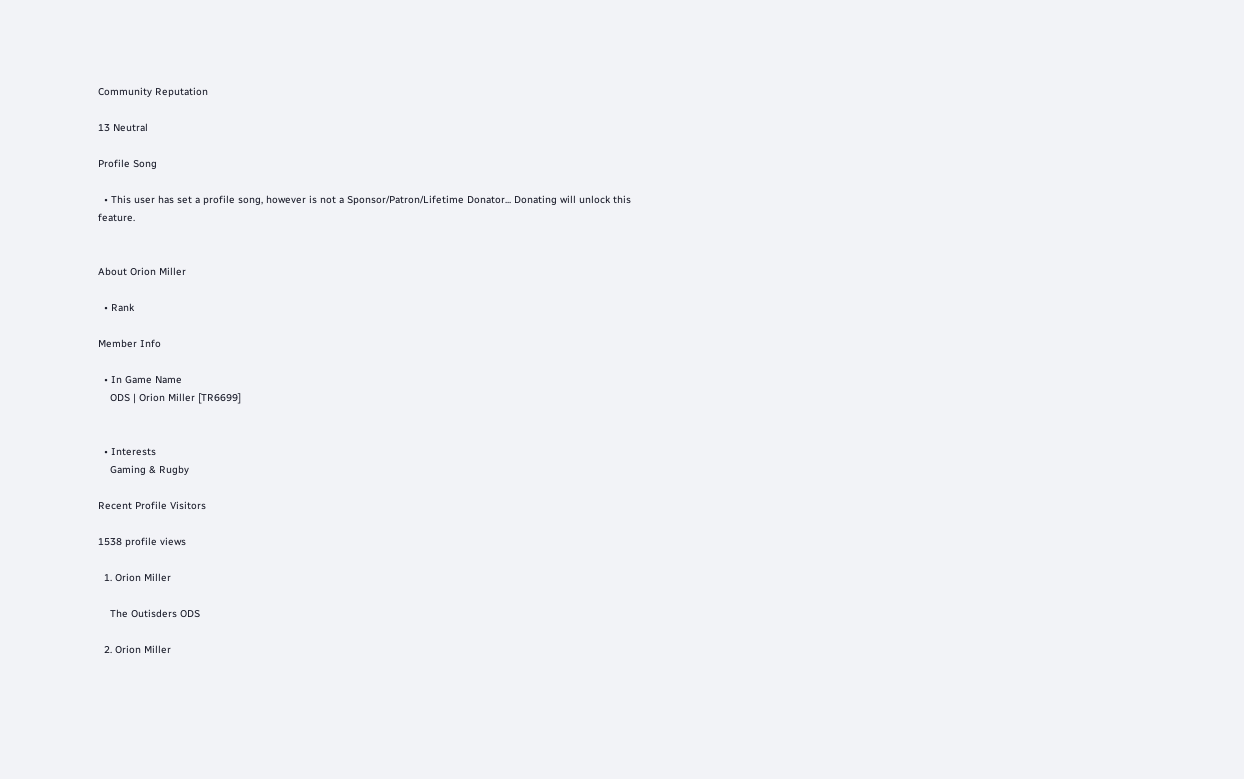Community Reputation

13 Neutral

Profile Song

  • This user has set a profile song, however is not a Sponsor/Patron/Lifetime Donator... Donating will unlock this feature.


About Orion Miller

  • Rank

Member Info

  • In Game Name
    ODS | Orion Miller [TR6699]


  • Interests
    Gaming & Rugby

Recent Profile Visitors

1538 profile views

  1. Orion Miller

    The Outisders ODS

  2. Orion Miller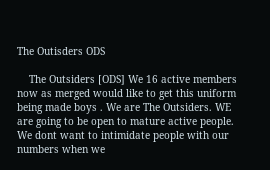The Outisders ODS

    The Outsiders [ODS] We 16 active members now as merged would like to get this uniform being made boys . We are The Outsiders. WE are going to be open to mature active people. We dont want to intimidate people with our numbers when we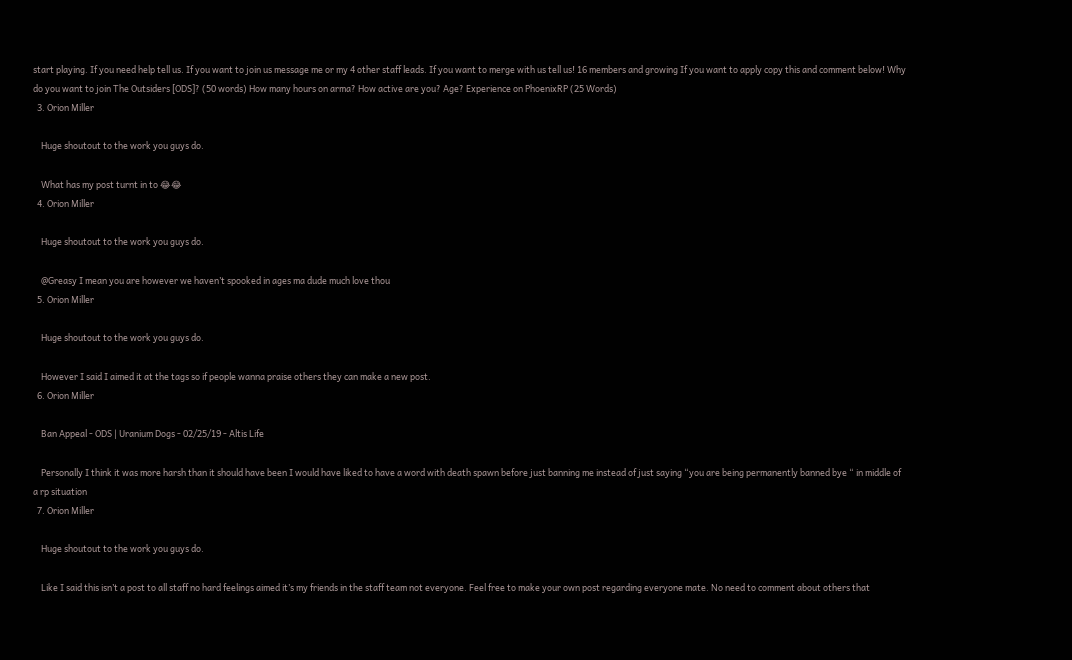start playing. If you need help tell us. If you want to join us message me or my 4 other staff leads. If you want to merge with us tell us! 16 members and growing If you want to apply copy this and comment below! Why do you want to join The Outsiders [ODS]? (50 words) How many hours on arma? How active are you? Age? Experience on PhoenixRP (25 Words)
  3. Orion Miller

    Huge shoutout to the work you guys do.

    What has my post turnt in to 😂😂
  4. Orion Miller

    Huge shoutout to the work you guys do.

    @Greasy I mean you are however we haven’t spooked in ages ma dude much love thou
  5. Orion Miller

    Huge shoutout to the work you guys do.

    However I said I aimed it at the tags so if people wanna praise others they can make a new post.
  6. Orion Miller

    Ban Appeal - ODS | Uranium Dogs - 02/25/19 - Altis Life

    Personally I think it was more harsh than it should have been I would have liked to have a word with death spawn before just banning me instead of just saying “you are being permanently banned bye “ in middle of a rp situation
  7. Orion Miller

    Huge shoutout to the work you guys do.

    Like I said this isn’t a post to all staff no hard feelings aimed it’s my friends in the staff team not everyone. Feel free to make your own post regarding everyone mate. No need to comment about others that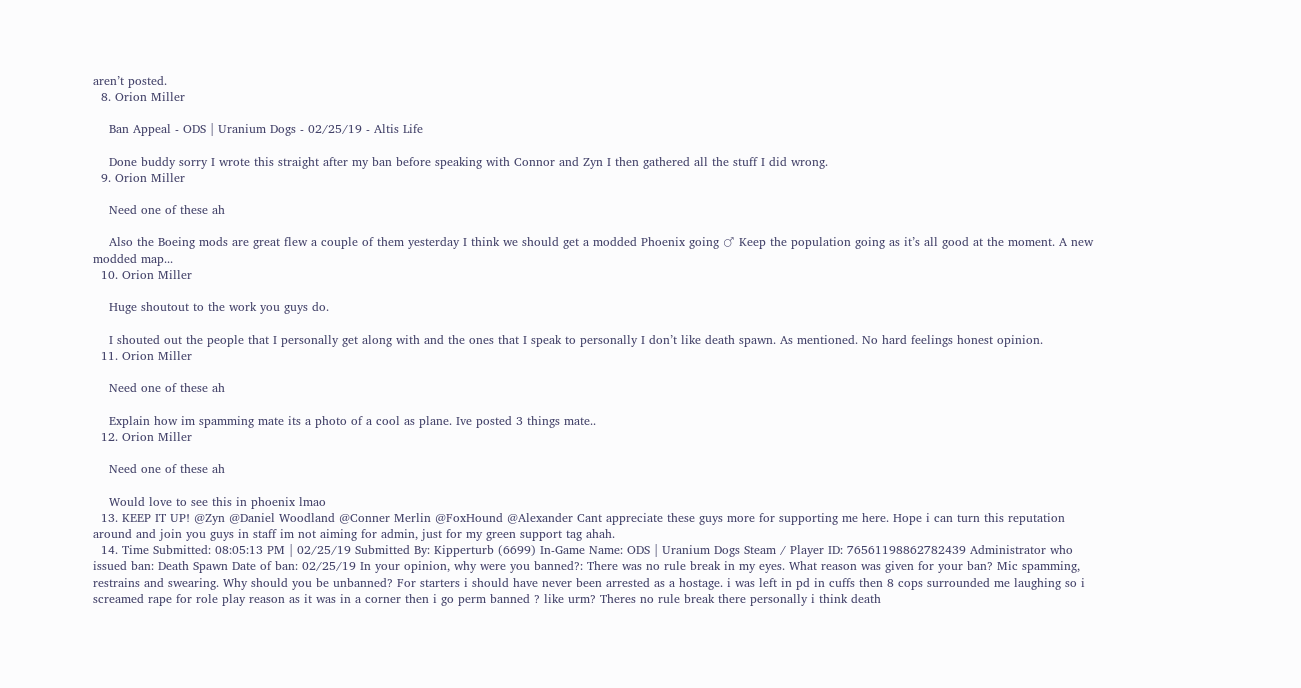aren’t posted.
  8. Orion Miller

    Ban Appeal - ODS | Uranium Dogs - 02/25/19 - Altis Life

    Done buddy sorry I wrote this straight after my ban before speaking with Connor and Zyn I then gathered all the stuff I did wrong.
  9. Orion Miller

    Need one of these ah

    Also the Boeing mods are great flew a couple of them yesterday I think we should get a modded Phoenix going ♂ Keep the population going as it’s all good at the moment. A new modded map...
  10. Orion Miller

    Huge shoutout to the work you guys do.

    I shouted out the people that I personally get along with and the ones that I speak to personally I don’t like death spawn. As mentioned. No hard feelings honest opinion.
  11. Orion Miller

    Need one of these ah

    Explain how im spamming mate its a photo of a cool as plane. Ive posted 3 things mate..
  12. Orion Miller

    Need one of these ah

    Would love to see this in phoenix lmao
  13. KEEP IT UP! @Zyn @Daniel Woodland @Conner Merlin @FoxHound @Alexander Cant appreciate these guys more for supporting me here. Hope i can turn this reputation around and join you guys in staff im not aiming for admin, just for my green support tag ahah.
  14. Time Submitted: 08:05:13 PM | 02/25/19 Submitted By: Kipperturb (6699) In-Game Name: ODS | Uranium Dogs Steam / Player ID: 76561198862782439 Administrator who issued ban: Death Spawn Date of ban: 02/25/19 In your opinion, why were you banned?: There was no rule break in my eyes. What reason was given for your ban? Mic spamming, restrains and swearing. Why should you be unbanned? For starters i should have never been arrested as a hostage. i was left in pd in cuffs then 8 cops surrounded me laughing so i screamed rape for role play reason as it was in a corner then i go perm banned ? like urm? Theres no rule break there personally i think death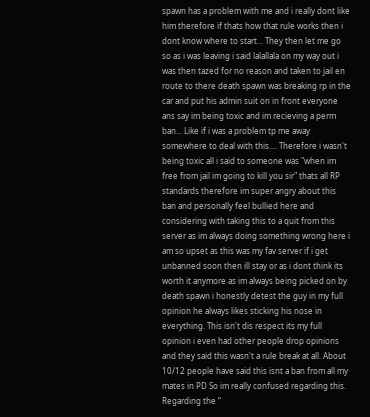spawn has a problem with me and i really dont like him therefore if thats how that rule works then i dont know where to start... They then let me go so as i was leaving i said lalallala on my way out i was then tazed for no reason and taken to jail en route to there death spawn was breaking rp in the car and put his admin suit on in front everyone ans say im being toxic and im recieving a perm ban... Like if i was a problem tp me away somewhere to deal with this.... Therefore i wasn't being toxic all i said to someone was "when im free from jail im going to kill you sir" thats all RP standards therefore im super angry about this ban and personally feel bullied here and considering with taking this to a quit from this server as im always doing something wrong here i am so upset as this was my fav server if i get unbanned soon then ill stay or as i dont think its worth it anymore as im always being picked on by death spawn i honestly detest the guy in my full opinion he always likes sticking his nose in everything. This isn't dis respect its my full opinion i even had other people drop opinions and they said this wasn't a rule break at all. About 10/12 people have said this isnt a ban from all my mates in PD So im really confused regarding this. Regarding the “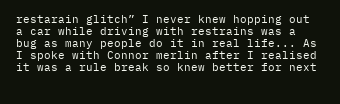restarain glitch” I never knew hopping out a car while driving with restrains was a bug as many people do it in real life... As I spoke with Connor merlin after I realised it was a rule break so knew better for next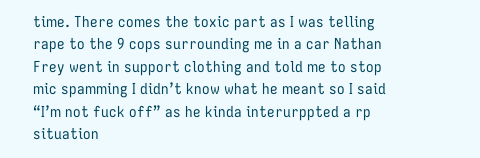time. There comes the toxic part as I was telling rape to the 9 cops surrounding me in a car Nathan Frey went in support clothing and told me to stop mic spamming I didn’t know what he meant so I said “I’m not fuck off” as he kinda interurppted a rp situation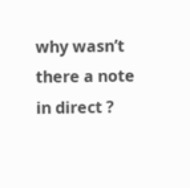why wasn’t there a note in direct ?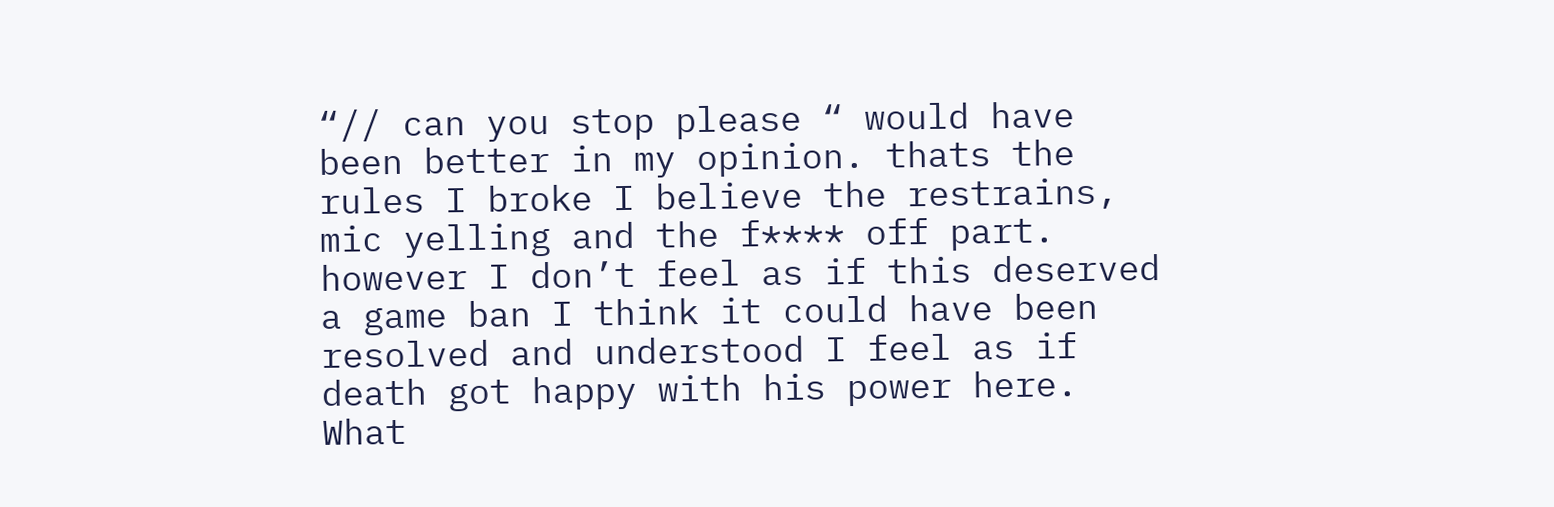“// can you stop please “ would have been better in my opinion. thats the rules I broke I believe the restrains, mic yelling and the f**** off part. however I don’t feel as if this deserved a game ban I think it could have been resolved and understood I feel as if death got happy with his power here. What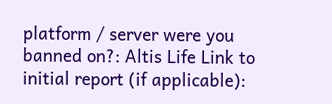platform / server were you banned on?: Altis Life Link to initial report (if applicable):